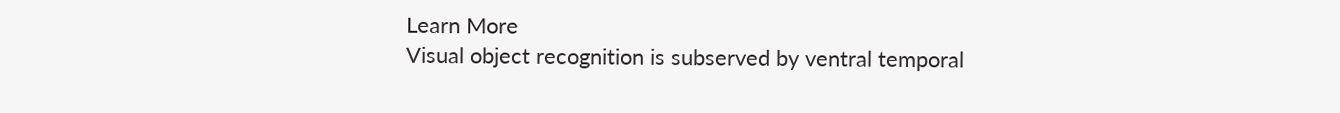Learn More
Visual object recognition is subserved by ventral temporal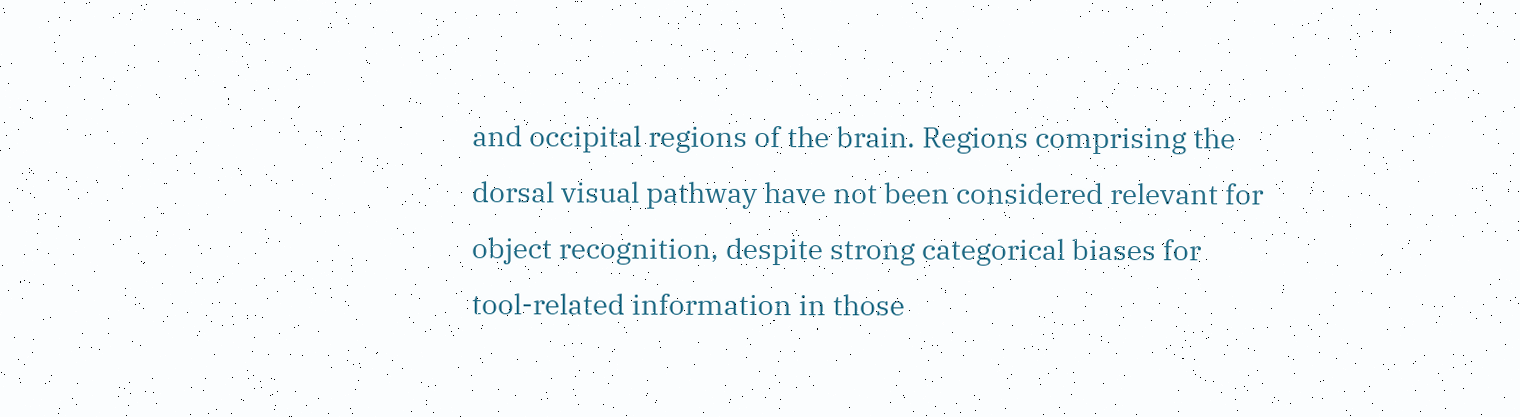and occipital regions of the brain. Regions comprising the dorsal visual pathway have not been considered relevant for object recognition, despite strong categorical biases for tool-related information in those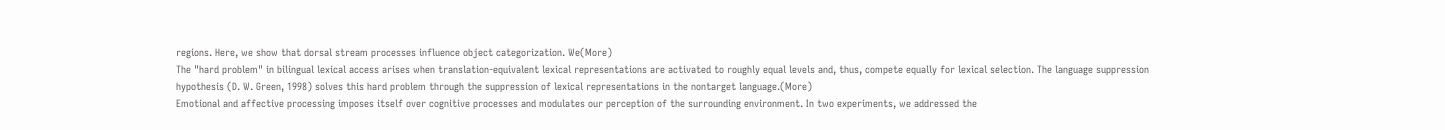regions. Here, we show that dorsal stream processes influence object categorization. We(More)
The "hard problem" in bilingual lexical access arises when translation-equivalent lexical representations are activated to roughly equal levels and, thus, compete equally for lexical selection. The language suppression hypothesis (D. W. Green, 1998) solves this hard problem through the suppression of lexical representations in the nontarget language.(More)
Emotional and affective processing imposes itself over cognitive processes and modulates our perception of the surrounding environment. In two experiments, we addressed the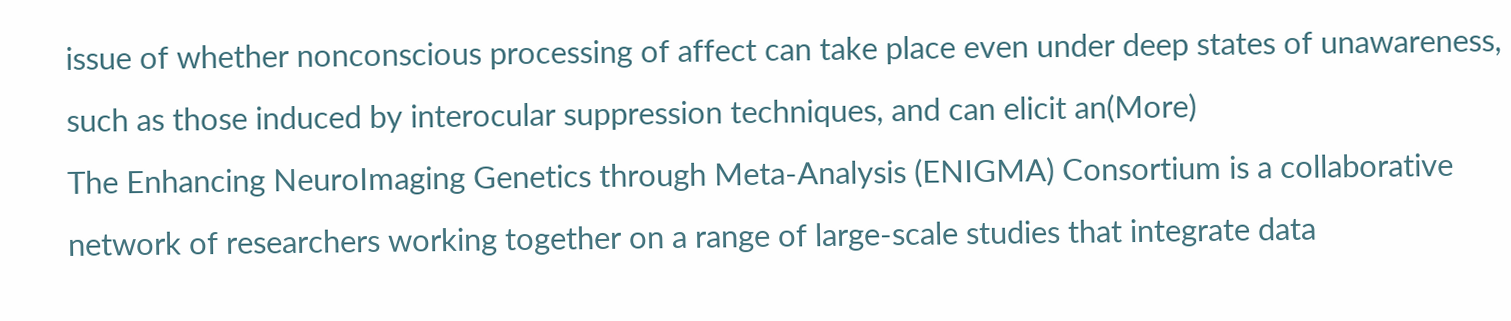issue of whether nonconscious processing of affect can take place even under deep states of unawareness, such as those induced by interocular suppression techniques, and can elicit an(More)
The Enhancing NeuroImaging Genetics through Meta-Analysis (ENIGMA) Consortium is a collaborative network of researchers working together on a range of large-scale studies that integrate data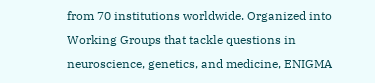from 70 institutions worldwide. Organized into Working Groups that tackle questions in neuroscience, genetics, and medicine, ENIGMA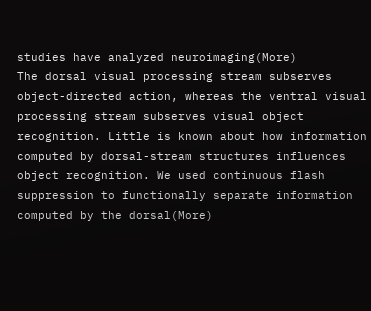studies have analyzed neuroimaging(More)
The dorsal visual processing stream subserves object-directed action, whereas the ventral visual processing stream subserves visual object recognition. Little is known about how information computed by dorsal-stream structures influences object recognition. We used continuous flash suppression to functionally separate information computed by the dorsal(More)